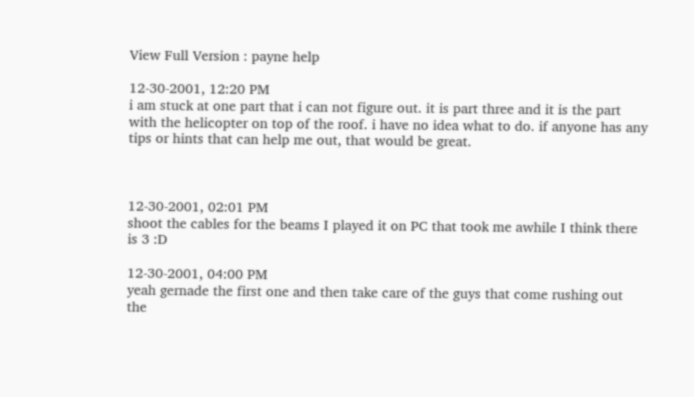View Full Version : payne help

12-30-2001, 12:20 PM
i am stuck at one part that i can not figure out. it is part three and it is the part with the helicopter on top of the roof. i have no idea what to do. if anyone has any tips or hints that can help me out, that would be great.



12-30-2001, 02:01 PM
shoot the cables for the beams I played it on PC that took me awhile I think there is 3 :D

12-30-2001, 04:00 PM
yeah gernade the first one and then take care of the guys that come rushing out the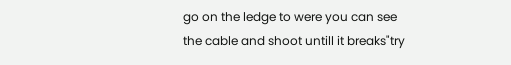go on the ledge to were you can see the cable and shoot untill it breaks"try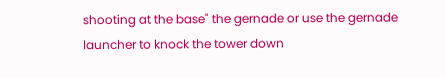shooting at the base" the gernade or use the gernade launcher to knock the tower down